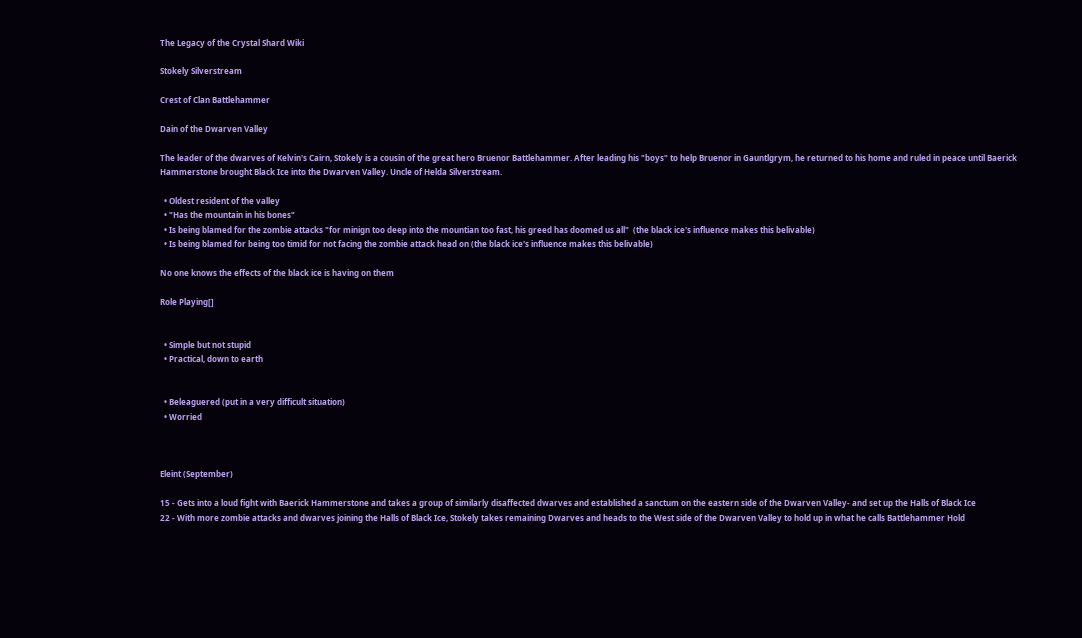The Legacy of the Crystal Shard Wiki

Stokely Silverstream

Crest of Clan Battlehammer

Dain of the Dwarven Valley

The leader of the dwarves of Kelvin's Cairn, Stokely is a cousin of the great hero Bruenor Battlehammer. After leading his "boys" to help Bruenor in Gauntlgrym, he returned to his home and ruled in peace until Baerick Hammerstone brought Black Ice into the Dwarven Valley. Uncle of Helda Silverstream.

  • Oldest resident of the valley
  • "Has the mountain in his bones"
  • Is being blamed for the zombie attacks "for minign too deep into the mountian too fast, his greed has doomed us all"  (the black ice's influence makes this belivable)
  • Is being blamed for being too timid for not facing the zombie attack head on (the black ice's influence makes this belivable)

No one knows the effects of the black ice is having on them

Role Playing[]


  • Simple but not stupid
  • Practical, down to earth


  • Beleaguered (put in a very difficult situation)
  • Worried



Eleint (September)

15 - Gets into a loud fight with Baerick Hammerstone and takes a group of similarly disaffected dwarves and established a sanctum on the eastern side of the Dwarven Valley- and set up the Halls of Black Ice
22 - With more zombie attacks and dwarves joining the Halls of Black Ice, Stokely takes remaining Dwarves and heads to the West side of the Dwarven Valley to hold up in what he calls Battlehammer Hold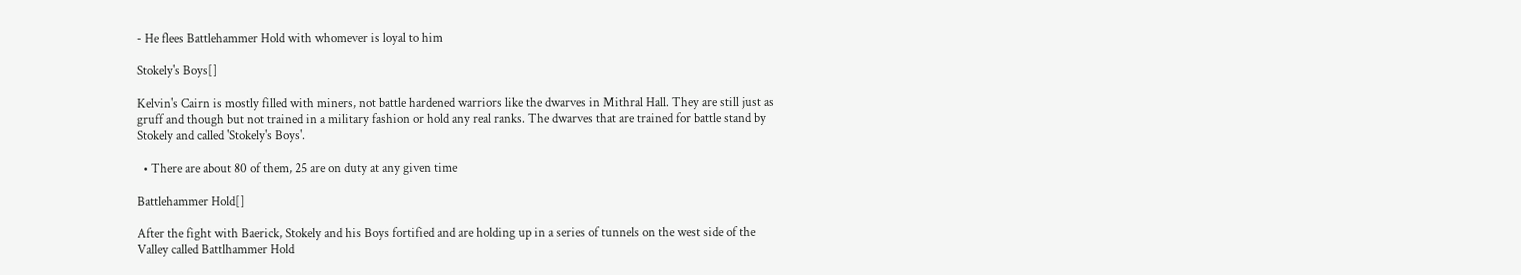- He flees Battlehammer Hold with whomever is loyal to him

Stokely's Boys[]

Kelvin's Cairn is mostly filled with miners, not battle hardened warriors like the dwarves in Mithral Hall. They are still just as gruff and though but not trained in a military fashion or hold any real ranks. The dwarves that are trained for battle stand by Stokely and called 'Stokely's Boys'.

  • There are about 80 of them, 25 are on duty at any given time

Battlehammer Hold[]

After the fight with Baerick, Stokely and his Boys fortified and are holding up in a series of tunnels on the west side of the Valley called Battlhammer Hold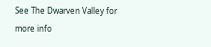See The Dwarven Valley for more info